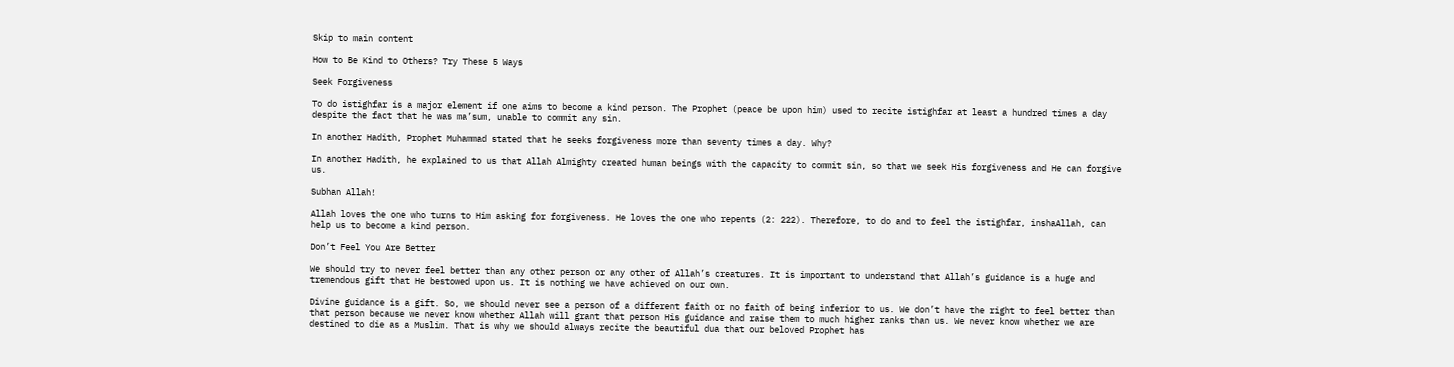Skip to main content

How to Be Kind to Others? Try These 5 Ways

Seek Forgiveness

To do istighfar is a major element if one aims to become a kind person. The Prophet (peace be upon him) used to recite istighfar at least a hundred times a day despite the fact that he was ma’sum, unable to commit any sin.

In another Hadith, Prophet Muhammad stated that he seeks forgiveness more than seventy times a day. Why?

In another Hadith, he explained to us that Allah Almighty created human beings with the capacity to commit sin, so that we seek His forgiveness and He can forgive us.

Subhan Allah!

Allah loves the one who turns to Him asking for forgiveness. He loves the one who repents (2: 222). Therefore, to do and to feel the istighfar, inshaAllah, can help us to become a kind person.

Don’t Feel You Are Better

We should try to never feel better than any other person or any other of Allah’s creatures. It is important to understand that Allah’s guidance is a huge and tremendous gift that He bestowed upon us. It is nothing we have achieved on our own.

Divine guidance is a gift. So, we should never see a person of a different faith or no faith of being inferior to us. We don’t have the right to feel better than that person because we never know whether Allah will grant that person His guidance and raise them to much higher ranks than us. We never know whether we are destined to die as a Muslim. That is why we should always recite the beautiful dua that our beloved Prophet has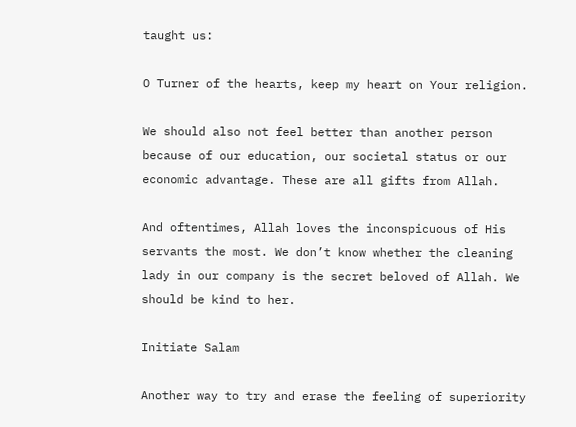taught us:

O Turner of the hearts, keep my heart on Your religion.

We should also not feel better than another person because of our education, our societal status or our economic advantage. These are all gifts from Allah.

And oftentimes, Allah loves the inconspicuous of His servants the most. We don’t know whether the cleaning lady in our company is the secret beloved of Allah. We should be kind to her.

Initiate Salam

Another way to try and erase the feeling of superiority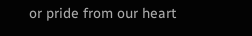or pride from our heart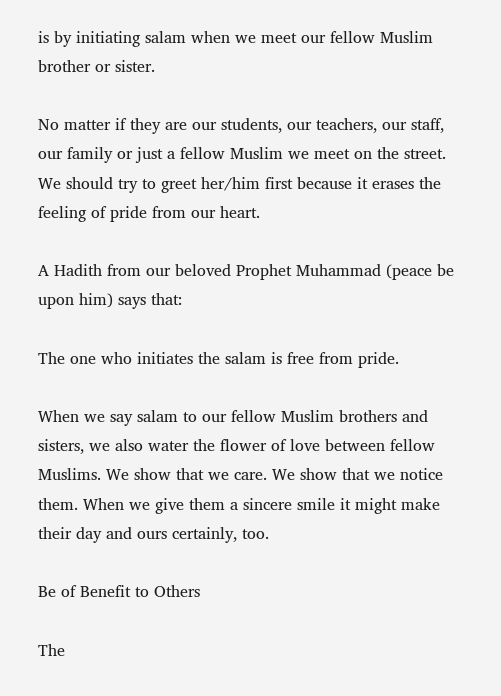is by initiating salam when we meet our fellow Muslim brother or sister.

No matter if they are our students, our teachers, our staff, our family or just a fellow Muslim we meet on the street. We should try to greet her/him first because it erases the feeling of pride from our heart.

A Hadith from our beloved Prophet Muhammad (peace be upon him) says that:

The one who initiates the salam is free from pride.

When we say salam to our fellow Muslim brothers and sisters, we also water the flower of love between fellow Muslims. We show that we care. We show that we notice them. When we give them a sincere smile it might make their day and ours certainly, too.

Be of Benefit to Others

The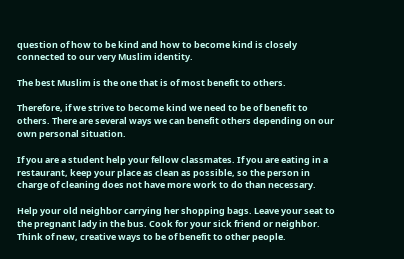question of how to be kind and how to become kind is closely connected to our very Muslim identity.

The best Muslim is the one that is of most benefit to others.

Therefore, if we strive to become kind we need to be of benefit to others. There are several ways we can benefit others depending on our own personal situation.

If you are a student help your fellow classmates. If you are eating in a restaurant, keep your place as clean as possible, so the person in charge of cleaning does not have more work to do than necessary.

Help your old neighbor carrying her shopping bags. Leave your seat to the pregnant lady in the bus. Cook for your sick friend or neighbor. Think of new, creative ways to be of benefit to other people.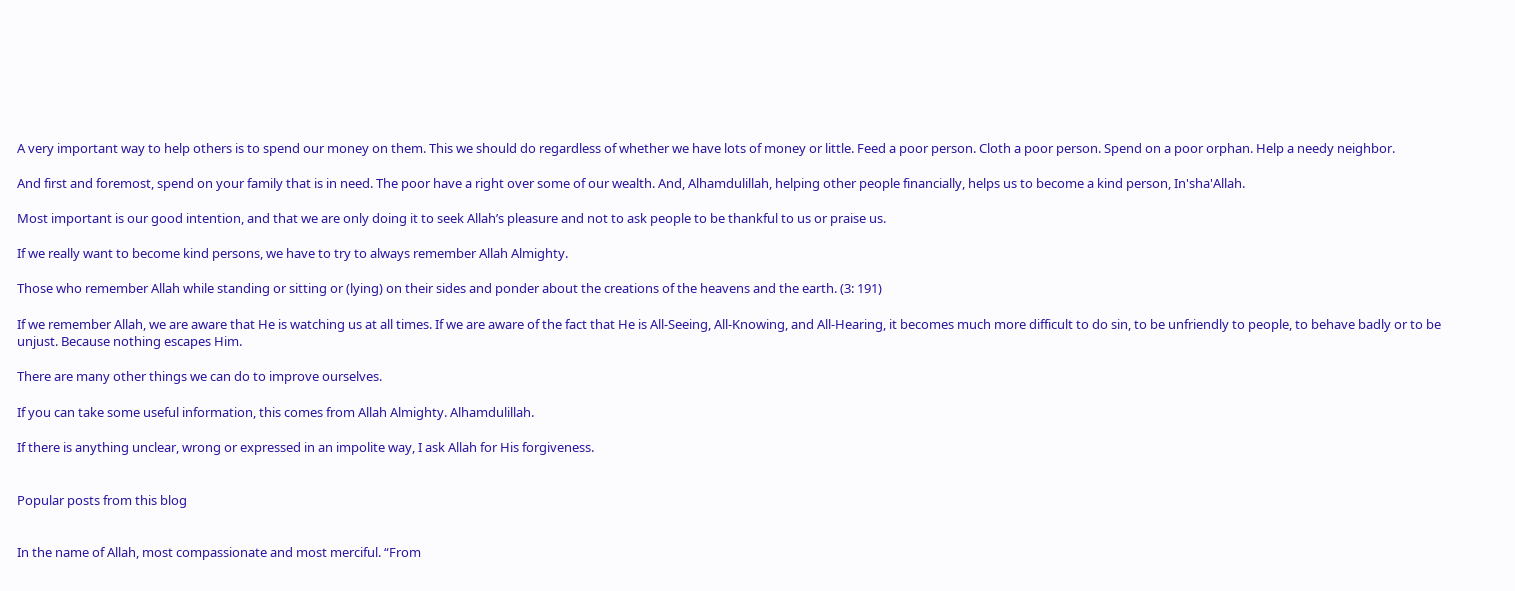A very important way to help others is to spend our money on them. This we should do regardless of whether we have lots of money or little. Feed a poor person. Cloth a poor person. Spend on a poor orphan. Help a needy neighbor.

And first and foremost, spend on your family that is in need. The poor have a right over some of our wealth. And, Alhamdulillah, helping other people financially, helps us to become a kind person, In'sha'Allah.

Most important is our good intention, and that we are only doing it to seek Allah’s pleasure and not to ask people to be thankful to us or praise us.

If we really want to become kind persons, we have to try to always remember Allah Almighty.

Those who remember Allah while standing or sitting or (lying) on their sides and ponder about the creations of the heavens and the earth. (3: 191)

If we remember Allah, we are aware that He is watching us at all times. If we are aware of the fact that He is All-Seeing, All-Knowing, and All-Hearing, it becomes much more difficult to do sin, to be unfriendly to people, to behave badly or to be unjust. Because nothing escapes Him.

There are many other things we can do to improve ourselves.

If you can take some useful information, this comes from Allah Almighty. Alhamdulillah.

If there is anything unclear, wrong or expressed in an impolite way, I ask Allah for His forgiveness.


Popular posts from this blog


In the name of Allah, most compassionate and most merciful. “From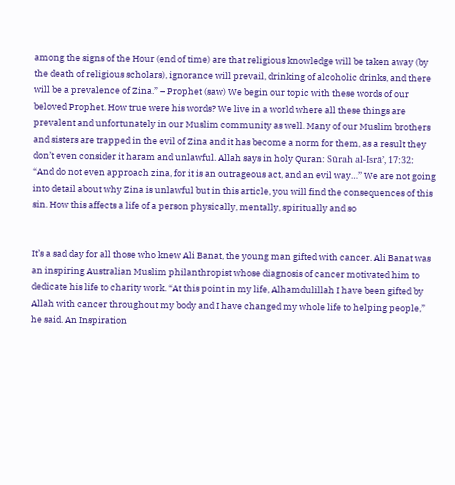among the signs of the Hour (end of time) are that religious knowledge will be taken away (by the death of religious scholars), ignorance will prevail, drinking of alcoholic drinks, and there will be a prevalence of Zina.” – Prophet (saw) We begin our topic with these words of our beloved Prophet. How true were his words? We live in a world where all these things are prevalent and unfortunately in our Muslim community as well. Many of our Muslim brothers and sisters are trapped in the evil of Zina and it has become a norm for them, as a result they don’t even consider it haram and unlawful. Allah says in holy Quran: Sūrah al-Isrā’, 17:32: “And do not even approach zina, for it is an outrageous act, and an evil way…’’ We are not going into detail about why Zina is unlawful but in this article, you will find the consequences of this sin. How this affects a life of a person physically, mentally, spiritually and so


It’s a sad day for all those who knew Ali Banat, the young man gifted with cancer. Ali Banat was an inspiring Australian Muslim philanthropist whose diagnosis of cancer motivated him to dedicate his life to charity work. “At this point in my life, Alhamdulillah I have been gifted by Allah with cancer throughout my body and I have changed my whole life to helping people,” he said. An Inspiration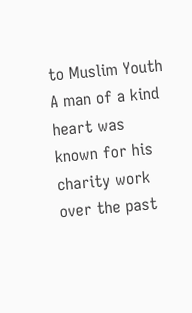to Muslim Youth A man of a kind heart was known for his charity work over the past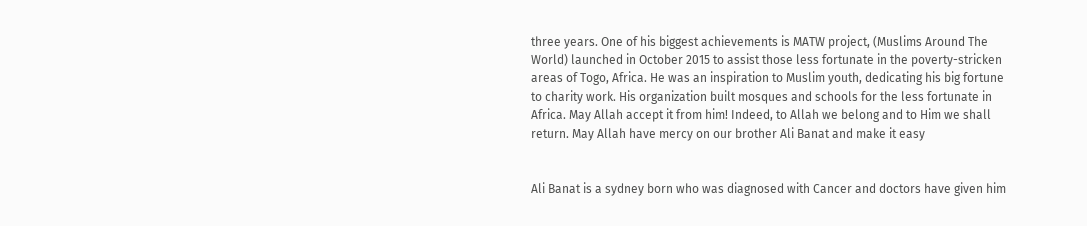three years. One of his biggest achievements is MATW project, (Muslims Around The World) launched in October 2015 to assist those less fortunate in the poverty-stricken areas of Togo, Africa. He was an inspiration to Muslim youth, dedicating his big fortune to charity work. His organization built mosques and schools for the less fortunate in Africa. May Allah accept it from him! Indeed, to Allah we belong and to Him we shall return. May Allah have mercy on our brother Ali Banat and make it easy


Ali Banat is a sydney born who was diagnosed with Cancer and doctors have given him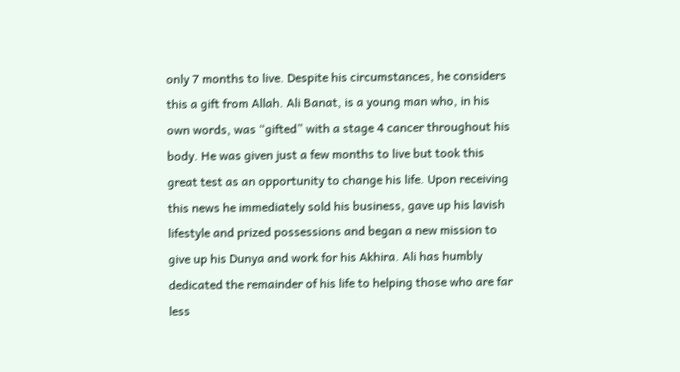only 7 months to live. Despite his circumstances, he considers this a gift from Allah. Ali Banat, is a young man who, in his own words, was “gifted” with a stage 4 cancer throughout his body. He was given just a few months to live but took this great test as an opportunity to change his life. Upon receiving this news he immediately sold his business, gave up his lavish lifestyle and prized possessions and began a new mission to give up his Dunya and work for his Akhira. Ali has humbly dedicated the remainder of his life to helping those who are far less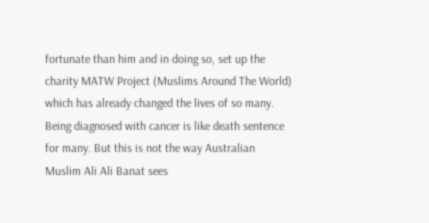fortunate than him and in doing so, set up the charity MATW Project (Muslims Around The World) which has already changed the lives of so many. Being diagnosed with cancer is like death sentence for many. But this is not the way Australian Muslim Ali Ali Banat sees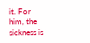it. For him, the sickness is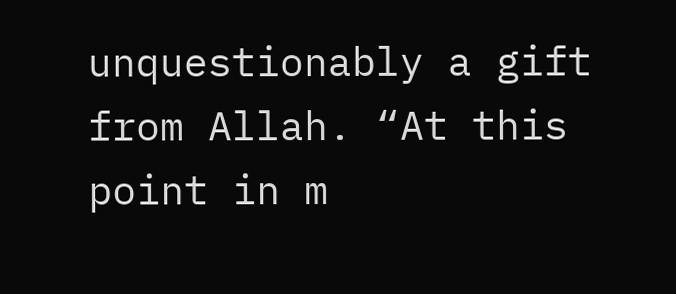unquestionably a gift from Allah. “At this point in m